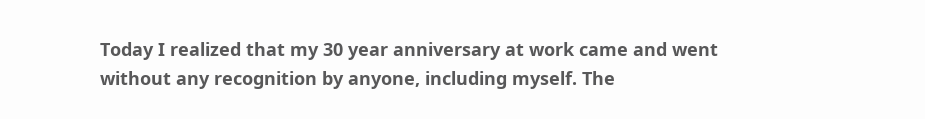Today I realized that my 30 year anniversary at work came and went without any recognition by anyone, including myself. The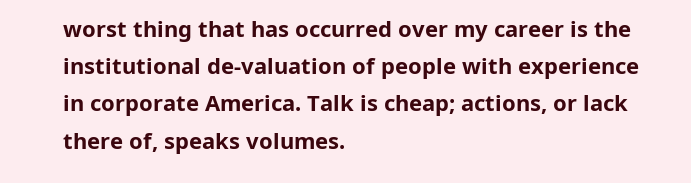worst thing that has occurred over my career is the institutional de-valuation of people with experience in corporate America. Talk is cheap; actions, or lack there of, speaks volumes.